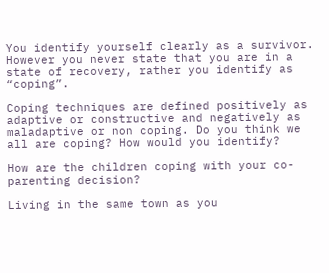You identify yourself clearly as a survivor. However you never state that you are in a state of recovery, rather you identify as “coping”.

Coping techniques are defined positively as adaptive or constructive and negatively as maladaptive or non coping. Do you think we all are coping? How would you identify?

How are the children coping with your co-parenting decision?

Living in the same town as you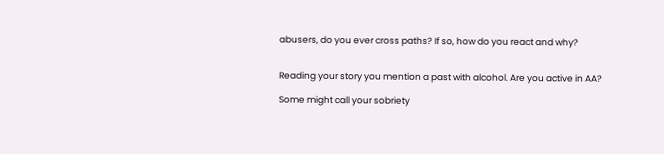abusers, do you ever cross paths? If so, how do you react and why?


Reading your story you mention a past with alcohol. Are you active in AA?

Some might call your sobriety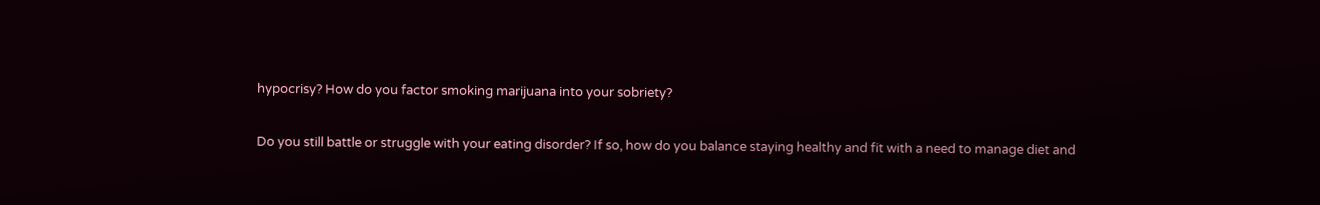hypocrisy? How do you factor smoking marijuana into your sobriety?

Do you still battle or struggle with your eating disorder? If so, how do you balance staying healthy and fit with a need to manage diet and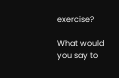exercise?

What would you say to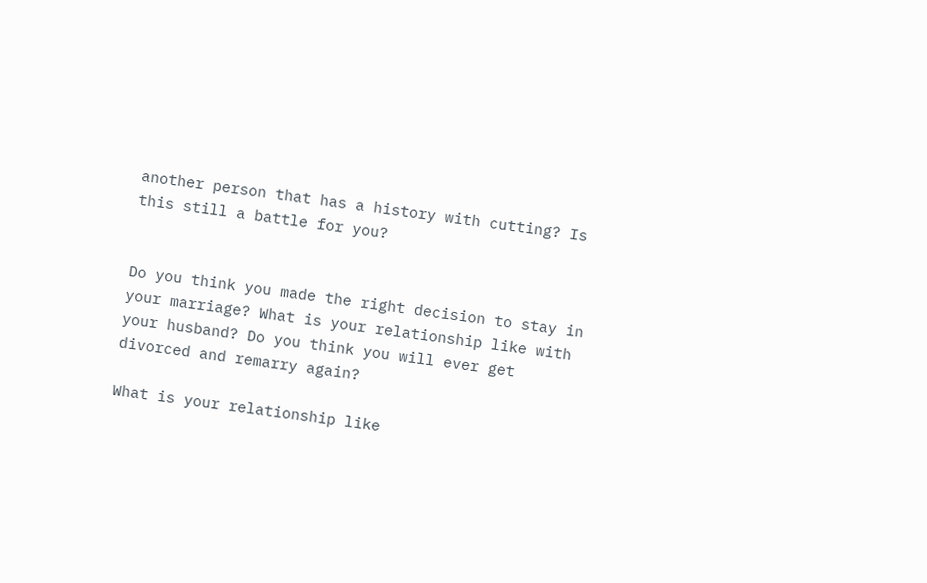another person that has a history with cutting? Is this still a battle for you?


Do you think you made the right decision to stay in your marriage? What is your relationship like with your husband? Do you think you will ever get divorced and remarry again?

What is your relationship like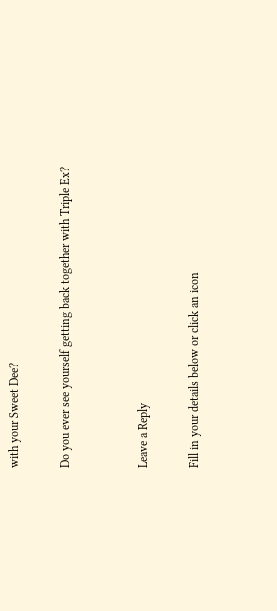with your Sweet Dee?

Do you ever see yourself getting back together with Triple Ex?


Leave a Reply

Fill in your details below or click an icon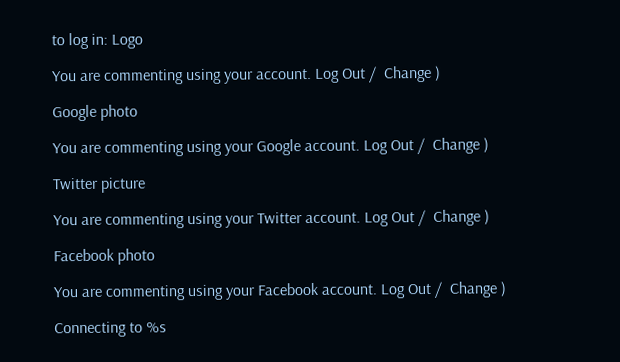to log in: Logo

You are commenting using your account. Log Out /  Change )

Google photo

You are commenting using your Google account. Log Out /  Change )

Twitter picture

You are commenting using your Twitter account. Log Out /  Change )

Facebook photo

You are commenting using your Facebook account. Log Out /  Change )

Connecting to %s